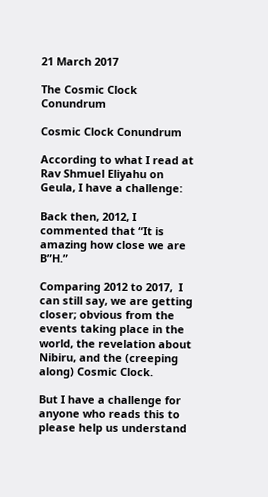21 March 2017

The Cosmic Clock Conundrum

Cosmic Clock Conundrum

According to what I read at Rav Shmuel Eliyahu on Geula, I have a challenge:

Back then, 2012, I commented that “It is amazing how close we are B”H.”

Comparing 2012 to 2017,  I can still say, we are getting closer; obvious from the events taking place in the world, the revelation about Nibiru, and the (creeping along) Cosmic Clock.

But I have a challenge for anyone who reads this to please help us understand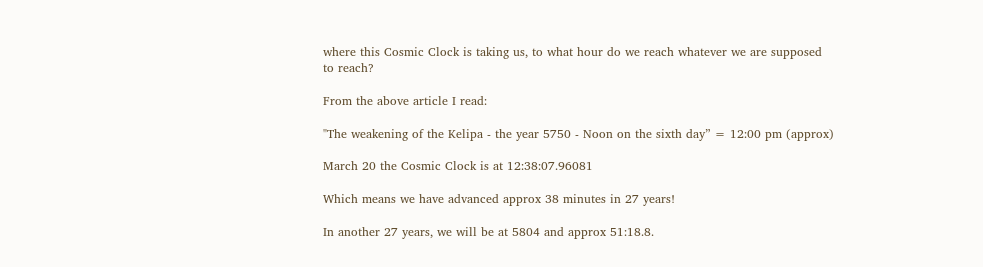where this Cosmic Clock is taking us, to what hour do we reach whatever we are supposed to reach?

From the above article I read:

"The weakening of the Kelipa - the year 5750 - Noon on the sixth day” = 12:00 pm (approx)

March 20 the Cosmic Clock is at 12:38:07.96081

Which means we have advanced approx 38 minutes in 27 years!

In another 27 years, we will be at 5804 and approx 51:18.8.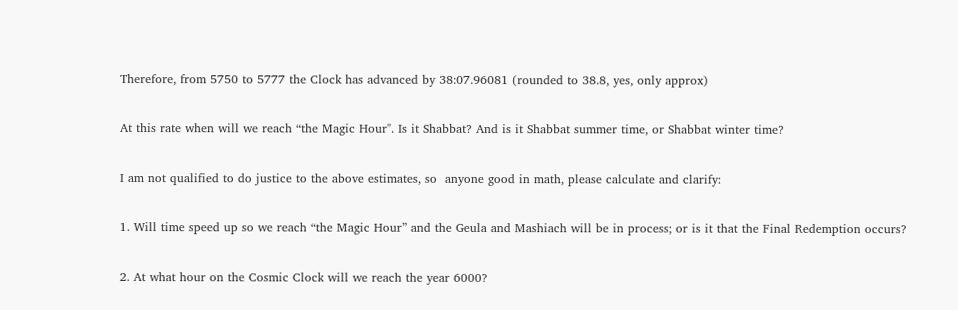Therefore, from 5750 to 5777 the Clock has advanced by 38:07.96081 (rounded to 38.8, yes, only approx)

At this rate when will we reach “the Magic Hour". Is it Shabbat? And is it Shabbat summer time, or Shabbat winter time?

I am not qualified to do justice to the above estimates, so  anyone good in math, please calculate and clarify:

1. Will time speed up so we reach “the Magic Hour” and the Geula and Mashiach will be in process; or is it that the Final Redemption occurs?

2. At what hour on the Cosmic Clock will we reach the year 6000?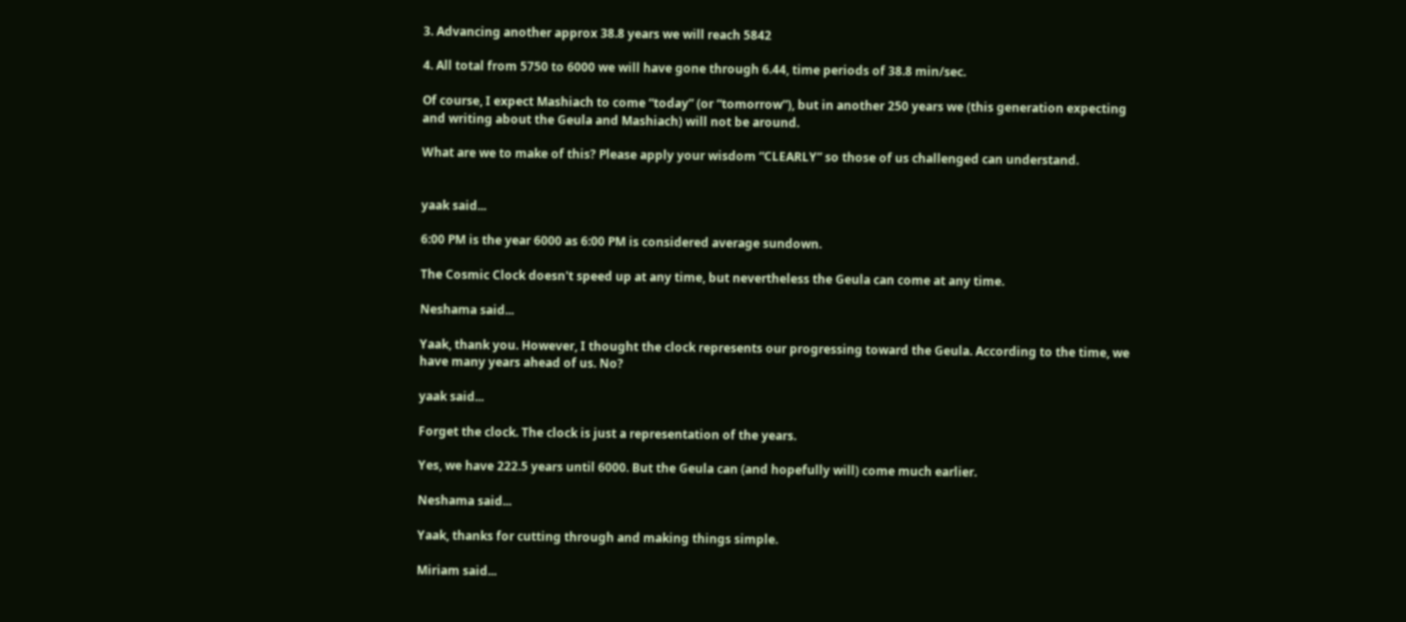3. Advancing another approx 38.8 years we will reach 5842

4. All total from 5750 to 6000 we will have gone through 6.44, time periods of 38.8 min/sec.

Of course, I expect Mashiach to come “today” (or “tomorrow”), but in another 250 years we (this generation expecting and writing about the Geula and Mashiach) will not be around.

What are we to make of this? Please apply your wisdom “CLEARLY” so those of us challenged can understand.


yaak said...

6:00 PM is the year 6000 as 6:00 PM is considered average sundown.

The Cosmic Clock doesn't speed up at any time, but nevertheless the Geula can come at any time.

Neshama said...

Yaak, thank you. However, I thought the clock represents our progressing toward the Geula. According to the time, we have many years ahead of us. No?

yaak said...

Forget the clock. The clock is just a representation of the years.

Yes, we have 222.5 years until 6000. But the Geula can (and hopefully will) come much earlier.

Neshama said...

Yaak, thanks for cutting through and making things simple.

Miriam said...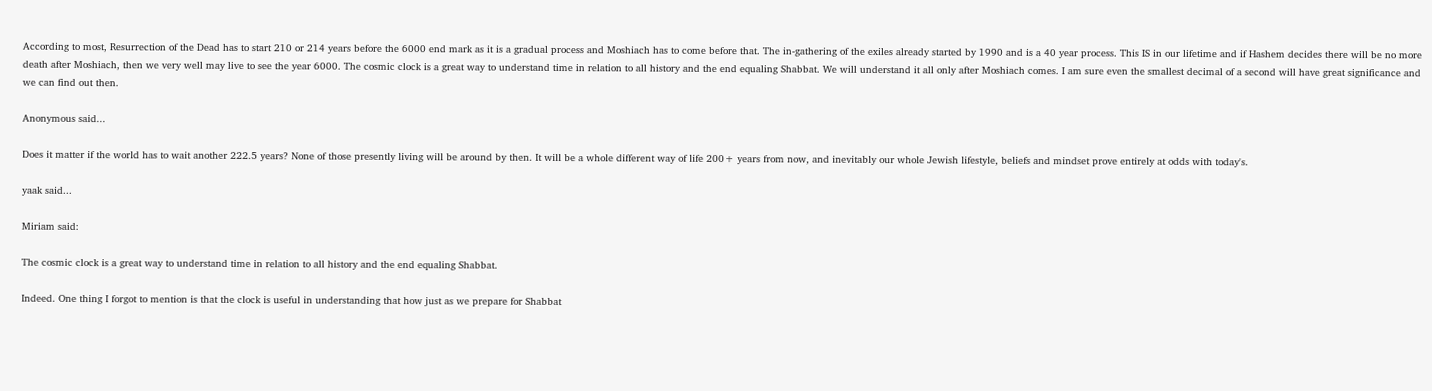According to most, Resurrection of the Dead has to start 210 or 214 years before the 6000 end mark as it is a gradual process and Moshiach has to come before that. The in-gathering of the exiles already started by 1990 and is a 40 year process. This IS in our lifetime and if Hashem decides there will be no more death after Moshiach, then we very well may live to see the year 6000. The cosmic clock is a great way to understand time in relation to all history and the end equaling Shabbat. We will understand it all only after Moshiach comes. I am sure even the smallest decimal of a second will have great significance and we can find out then.

Anonymous said...

Does it matter if the world has to wait another 222.5 years? None of those presently living will be around by then. It will be a whole different way of life 200+ years from now, and inevitably our whole Jewish lifestyle, beliefs and mindset prove entirely at odds with today's.

yaak said...

Miriam said:

The cosmic clock is a great way to understand time in relation to all history and the end equaling Shabbat.

Indeed. One thing I forgot to mention is that the clock is useful in understanding that how just as we prepare for Shabbat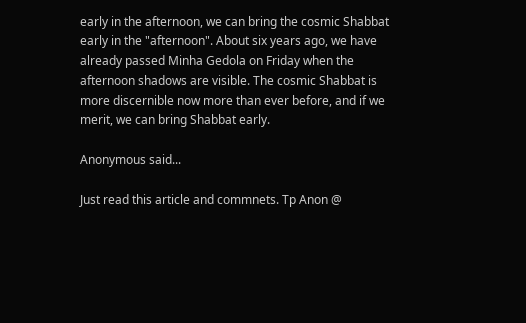early in the afternoon, we can bring the cosmic Shabbat early in the "afternoon". About six years ago, we have already passed Minha Gedola on Friday when the afternoon shadows are visible. The cosmic Shabbat is more discernible now more than ever before, and if we merit, we can bring Shabbat early.

Anonymous said...

Just read this article and commnets. Tp Anon @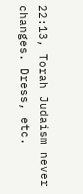22:13, Torah Judaism never changes. Dress, etc.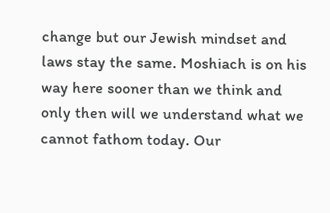change but our Jewish mindset and laws stay the same. Moshiach is on his way here sooner than we think and only then will we understand what we cannot fathom today. Our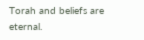Torah and beliefs are eternal.